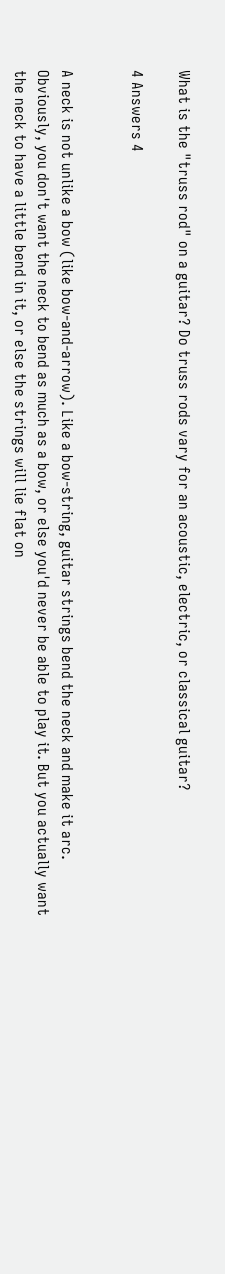What is the "truss rod" on a guitar? Do truss rods vary for an acoustic, electric, or classical guitar?

4 Answers 4


A neck is not unlike a bow (like bow-and-arrow). Like a bow-string, guitar strings bend the neck and make it arc. Obviously, you don't want the neck to bend as much as a bow, or else you'd never be able to play it. But you actually want the neck to have a little bend in it, or else the strings will lie flat on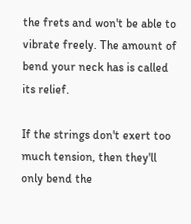the frets and won't be able to vibrate freely. The amount of bend your neck has is called its relief.

If the strings don't exert too much tension, then they'll only bend the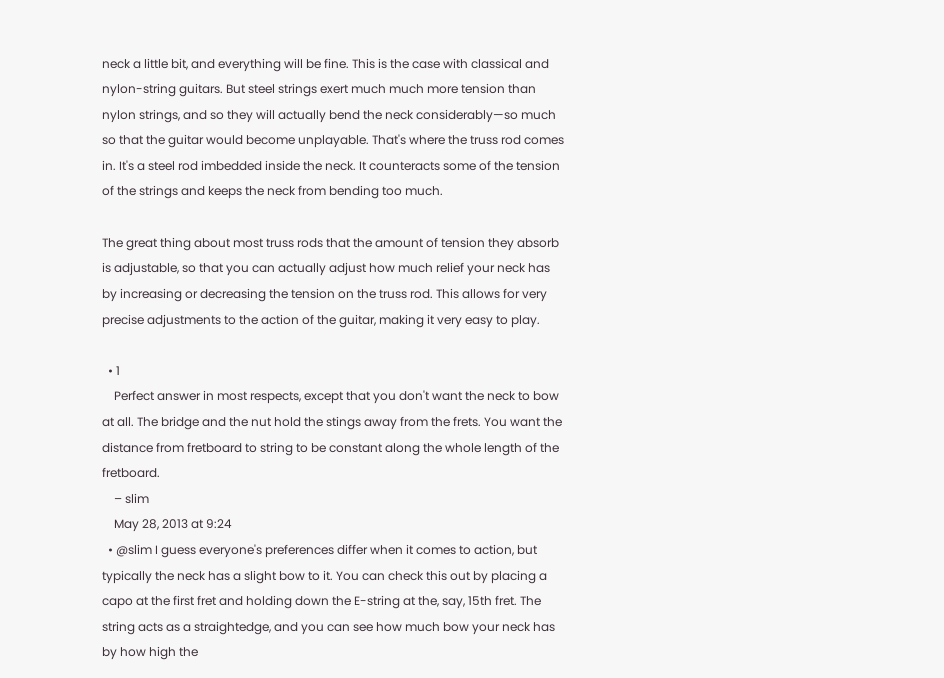neck a little bit, and everything will be fine. This is the case with classical and nylon-string guitars. But steel strings exert much much more tension than nylon strings, and so they will actually bend the neck considerably—so much so that the guitar would become unplayable. That's where the truss rod comes in. It's a steel rod imbedded inside the neck. It counteracts some of the tension of the strings and keeps the neck from bending too much.

The great thing about most truss rods that the amount of tension they absorb is adjustable, so that you can actually adjust how much relief your neck has by increasing or decreasing the tension on the truss rod. This allows for very precise adjustments to the action of the guitar, making it very easy to play.

  • 1
    Perfect answer in most respects, except that you don't want the neck to bow at all. The bridge and the nut hold the stings away from the frets. You want the distance from fretboard to string to be constant along the whole length of the fretboard.
    – slim
    May 28, 2013 at 9:24
  • @slim I guess everyone's preferences differ when it comes to action, but typically the neck has a slight bow to it. You can check this out by placing a capo at the first fret and holding down the E-string at the, say, 15th fret. The string acts as a straightedge, and you can see how much bow your neck has by how high the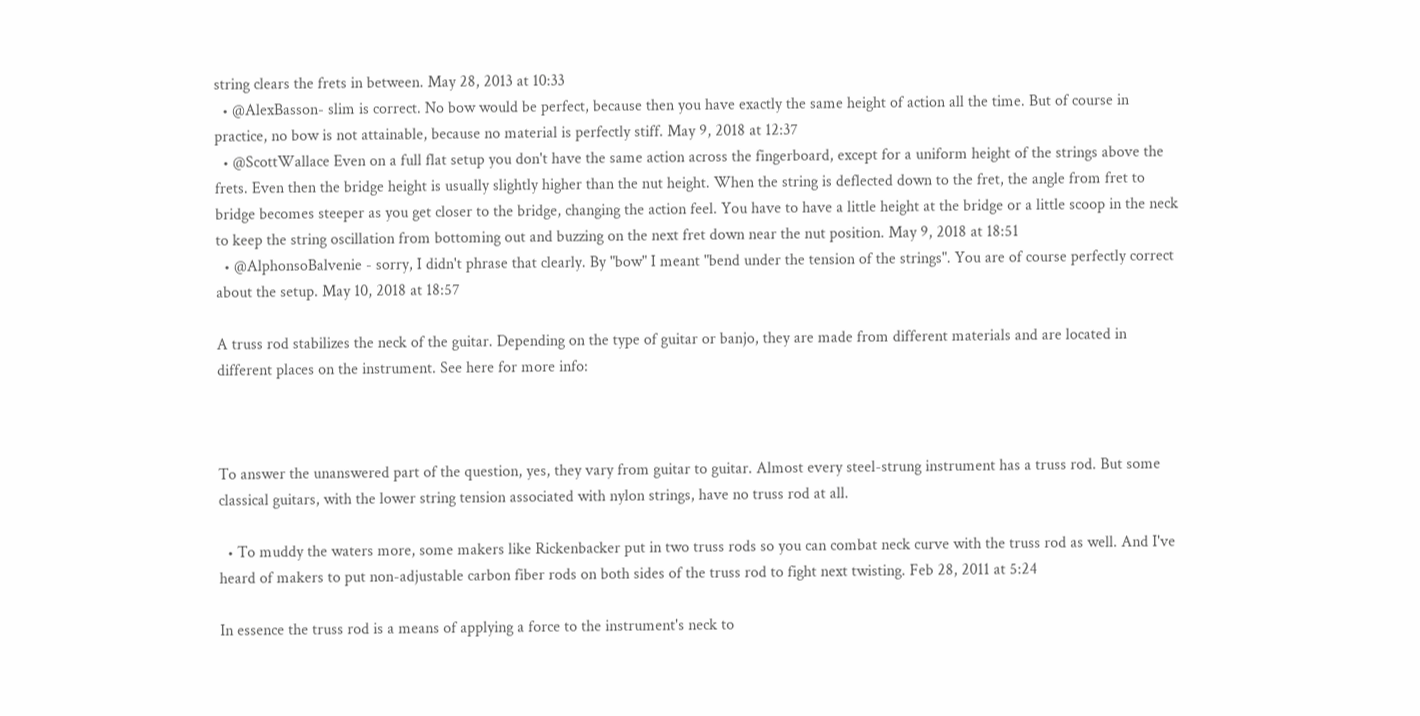string clears the frets in between. May 28, 2013 at 10:33
  • @AlexBasson- slim is correct. No bow would be perfect, because then you have exactly the same height of action all the time. But of course in practice, no bow is not attainable, because no material is perfectly stiff. May 9, 2018 at 12:37
  • @ScottWallace Even on a full flat setup you don't have the same action across the fingerboard, except for a uniform height of the strings above the frets. Even then the bridge height is usually slightly higher than the nut height. When the string is deflected down to the fret, the angle from fret to bridge becomes steeper as you get closer to the bridge, changing the action feel. You have to have a little height at the bridge or a little scoop in the neck to keep the string oscillation from bottoming out and buzzing on the next fret down near the nut position. May 9, 2018 at 18:51
  • @AlphonsoBalvenie - sorry, I didn't phrase that clearly. By "bow" I meant "bend under the tension of the strings". You are of course perfectly correct about the setup. May 10, 2018 at 18:57

A truss rod stabilizes the neck of the guitar. Depending on the type of guitar or banjo, they are made from different materials and are located in different places on the instrument. See here for more info:



To answer the unanswered part of the question, yes, they vary from guitar to guitar. Almost every steel-strung instrument has a truss rod. But some classical guitars, with the lower string tension associated with nylon strings, have no truss rod at all.

  • To muddy the waters more, some makers like Rickenbacker put in two truss rods so you can combat neck curve with the truss rod as well. And I've heard of makers to put non-adjustable carbon fiber rods on both sides of the truss rod to fight next twisting. Feb 28, 2011 at 5:24

In essence the truss rod is a means of applying a force to the instrument's neck to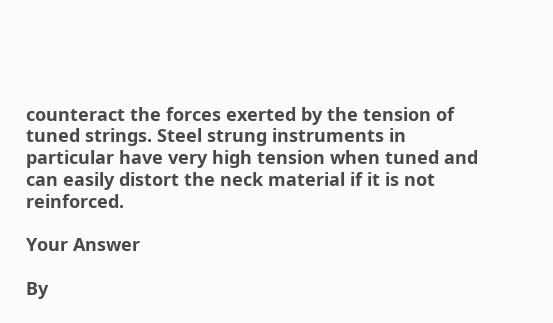counteract the forces exerted by the tension of tuned strings. Steel strung instruments in particular have very high tension when tuned and can easily distort the neck material if it is not reinforced.

Your Answer

By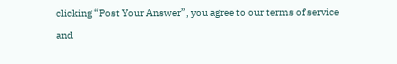clicking “Post Your Answer”, you agree to our terms of service and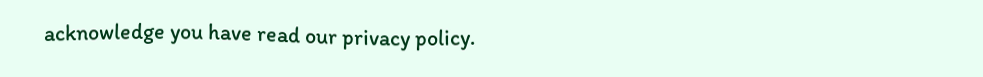acknowledge you have read our privacy policy.